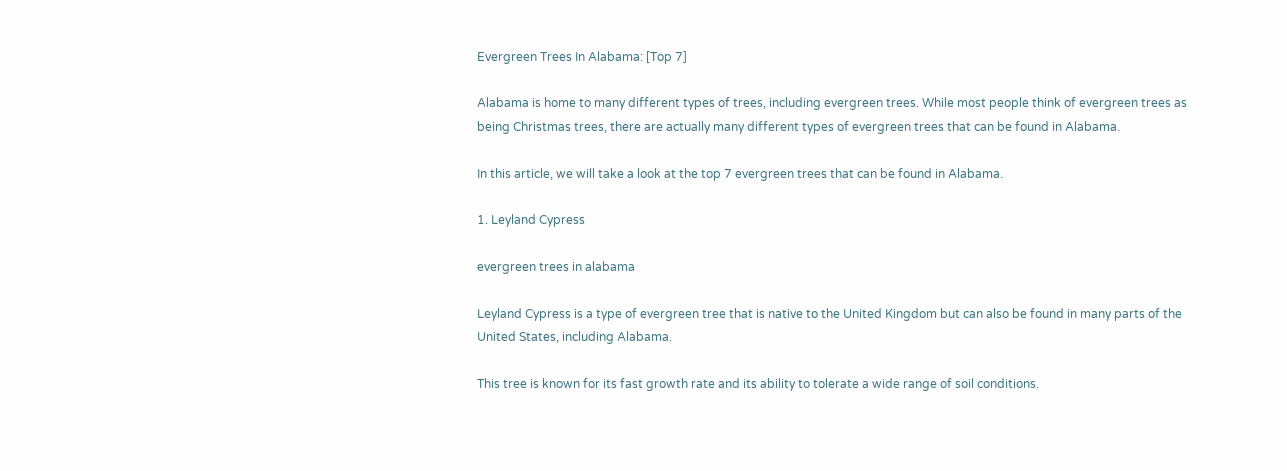Evergreen Trees In Alabama: [Top 7]

Alabama is home to many different types of trees, including evergreen trees. While most people think of evergreen trees as being Christmas trees, there are actually many different types of evergreen trees that can be found in Alabama.

In this article, we will take a look at the top 7 evergreen trees that can be found in Alabama.

1. Leyland Cypress

evergreen trees in alabama

Leyland Cypress is a type of evergreen tree that is native to the United Kingdom but can also be found in many parts of the United States, including Alabama.

This tree is known for its fast growth rate and its ability to tolerate a wide range of soil conditions.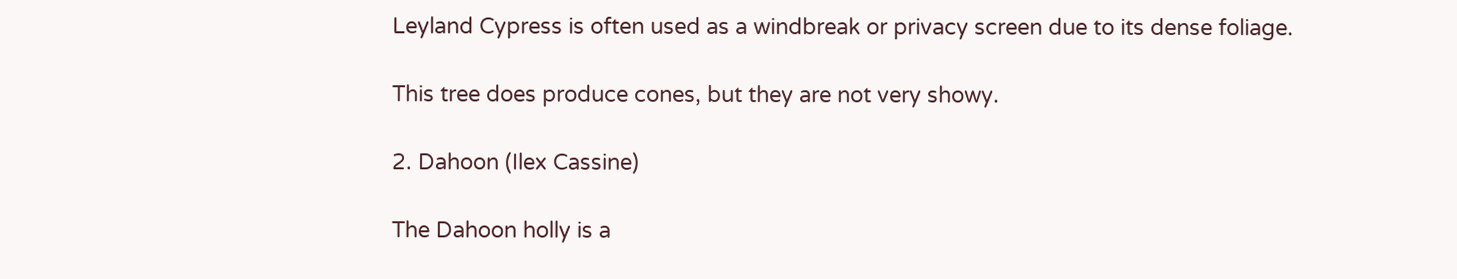Leyland Cypress is often used as a windbreak or privacy screen due to its dense foliage.

This tree does produce cones, but they are not very showy.

2. Dahoon (Ilex Cassine)

The Dahoon holly is a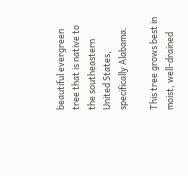beautiful evergreen tree that is native to the southeastern United States, specifically Alabama.

This tree grows best in moist, well-drained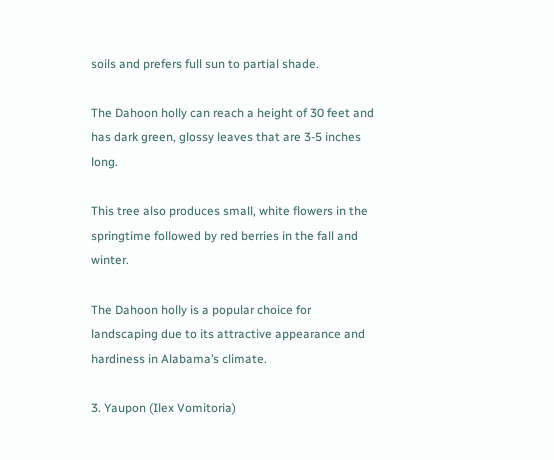soils and prefers full sun to partial shade.

The Dahoon holly can reach a height of 30 feet and has dark green, glossy leaves that are 3-5 inches long.

This tree also produces small, white flowers in the springtime followed by red berries in the fall and winter.

The Dahoon holly is a popular choice for landscaping due to its attractive appearance and hardiness in Alabama’s climate.

3. Yaupon (Ilex Vomitoria)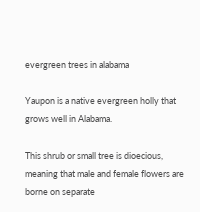evergreen trees in alabama

Yaupon is a native evergreen holly that grows well in Alabama.

This shrub or small tree is dioecious, meaning that male and female flowers are borne on separate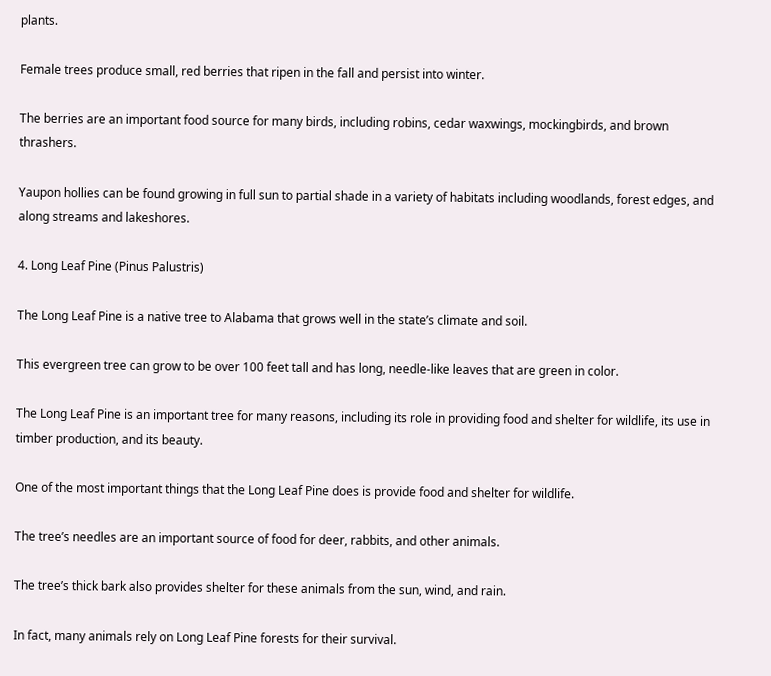plants.

Female trees produce small, red berries that ripen in the fall and persist into winter.

The berries are an important food source for many birds, including robins, cedar waxwings, mockingbirds, and brown thrashers.

Yaupon hollies can be found growing in full sun to partial shade in a variety of habitats including woodlands, forest edges, and along streams and lakeshores.

4. Long Leaf Pine (Pinus Palustris)

The Long Leaf Pine is a native tree to Alabama that grows well in the state’s climate and soil.

This evergreen tree can grow to be over 100 feet tall and has long, needle-like leaves that are green in color.

The Long Leaf Pine is an important tree for many reasons, including its role in providing food and shelter for wildlife, its use in timber production, and its beauty.

One of the most important things that the Long Leaf Pine does is provide food and shelter for wildlife.

The tree’s needles are an important source of food for deer, rabbits, and other animals.

The tree’s thick bark also provides shelter for these animals from the sun, wind, and rain.

In fact, many animals rely on Long Leaf Pine forests for their survival.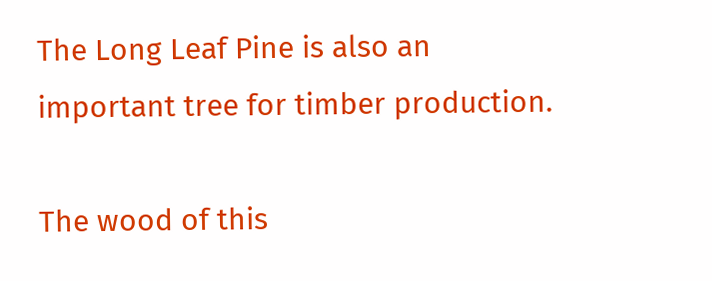The Long Leaf Pine is also an important tree for timber production.

The wood of this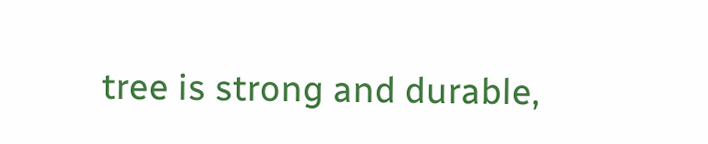tree is strong and durable,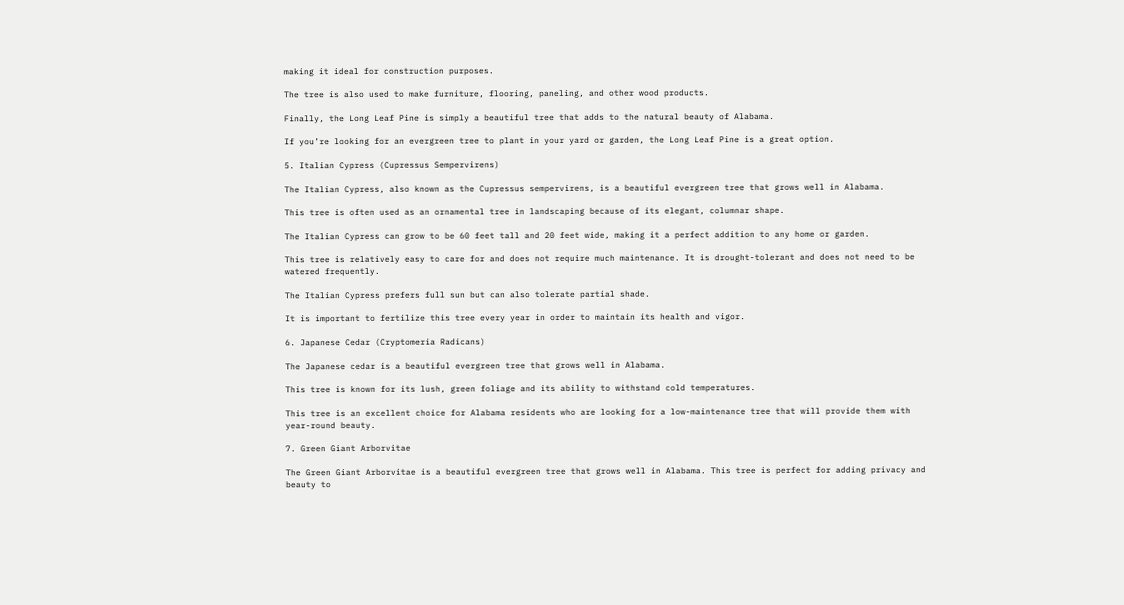making it ideal for construction purposes.

The tree is also used to make furniture, flooring, paneling, and other wood products.

Finally, the Long Leaf Pine is simply a beautiful tree that adds to the natural beauty of Alabama.

If you’re looking for an evergreen tree to plant in your yard or garden, the Long Leaf Pine is a great option.

5. Italian Cypress (Cupressus Sempervirens)

The Italian Cypress, also known as the Cupressus sempervirens, is a beautiful evergreen tree that grows well in Alabama.

This tree is often used as an ornamental tree in landscaping because of its elegant, columnar shape.

The Italian Cypress can grow to be 60 feet tall and 20 feet wide, making it a perfect addition to any home or garden.

This tree is relatively easy to care for and does not require much maintenance. It is drought-tolerant and does not need to be watered frequently.

The Italian Cypress prefers full sun but can also tolerate partial shade.

It is important to fertilize this tree every year in order to maintain its health and vigor.

6. Japanese Cedar (Cryptomeria Radicans)

The Japanese cedar is a beautiful evergreen tree that grows well in Alabama.

This tree is known for its lush, green foliage and its ability to withstand cold temperatures.

This tree is an excellent choice for Alabama residents who are looking for a low-maintenance tree that will provide them with year-round beauty.

7. Green Giant Arborvitae

The Green Giant Arborvitae is a beautiful evergreen tree that grows well in Alabama. This tree is perfect for adding privacy and beauty to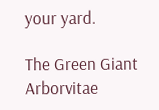your yard.

The Green Giant Arborvitae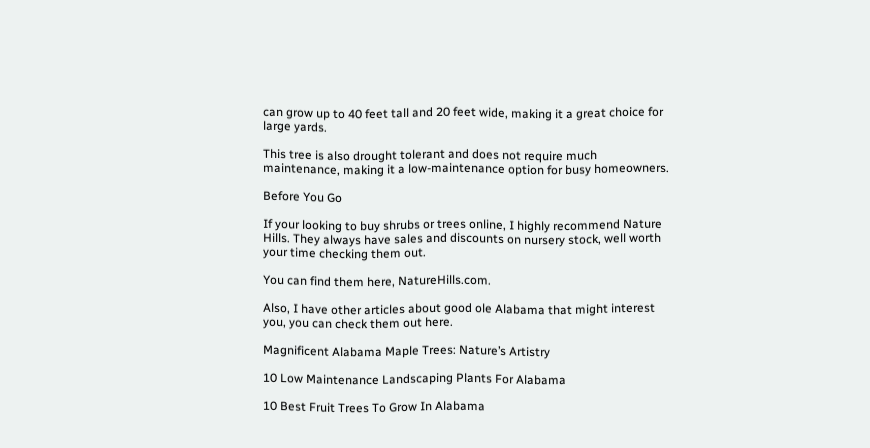can grow up to 40 feet tall and 20 feet wide, making it a great choice for large yards.

This tree is also drought tolerant and does not require much maintenance, making it a low-maintenance option for busy homeowners.

Before You Go

If your looking to buy shrubs or trees online, I highly recommend Nature Hills. They always have sales and discounts on nursery stock, well worth your time checking them out.

You can find them here, NatureHills.com.

Also, I have other articles about good ole Alabama that might interest you, you can check them out here.

Magnificent Alabama Maple Trees: Nature’s Artistry

10 Low Maintenance Landscaping Plants For Alabama

10 Best Fruit Trees To Grow In Alabama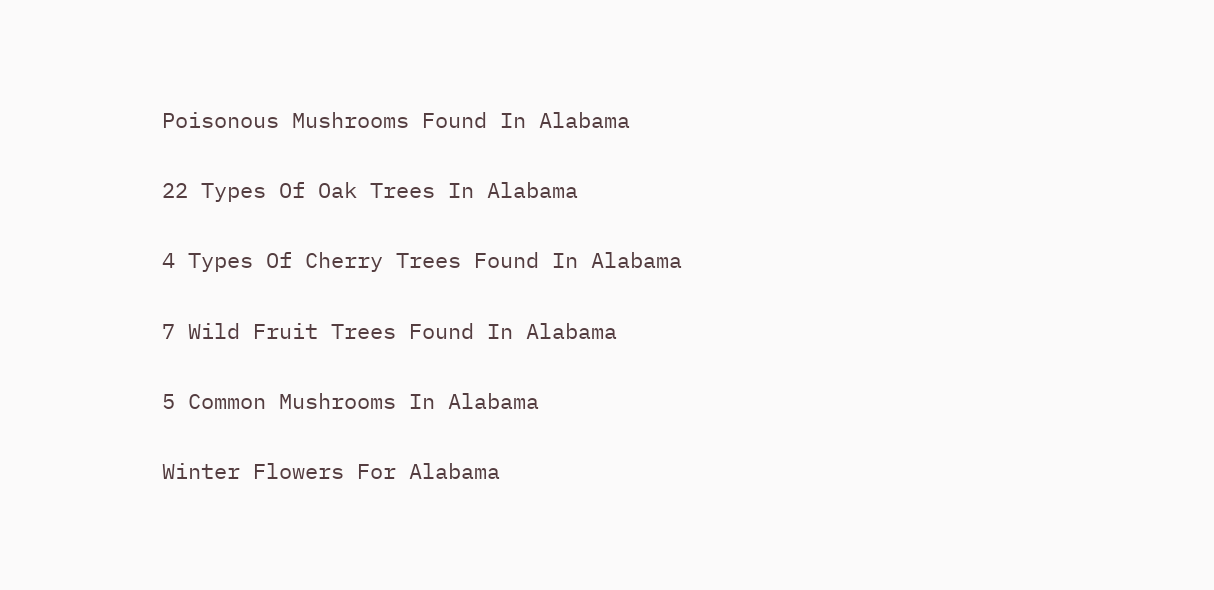Poisonous Mushrooms Found In Alabama

22 Types Of Oak Trees In Alabama

4 Types Of Cherry Trees Found In Alabama

7 Wild Fruit Trees Found In Alabama

5 Common Mushrooms In Alabama

Winter Flowers For Alabama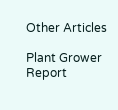Other Articles

Plant Grower Report